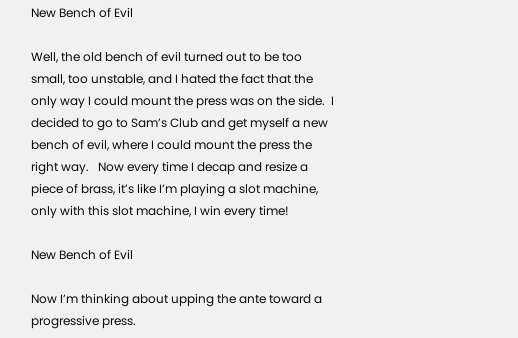New Bench of Evil

Well, the old bench of evil turned out to be too small, too unstable, and I hated the fact that the only way I could mount the press was on the side.  I decided to go to Sam’s Club and get myself a new bench of evil, where I could mount the press the right way.   Now every time I decap and resize a piece of brass, it’s like I’m playing a slot machine, only with this slot machine, I win every time!

New Bench of Evil

Now I’m thinking about upping the ante toward a progressive press.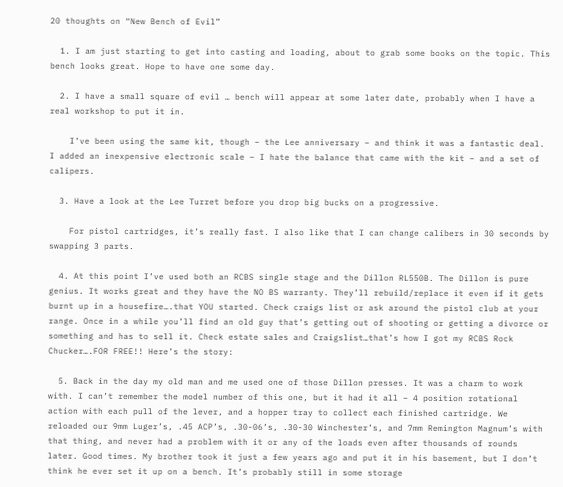20 thoughts on “New Bench of Evil”

  1. I am just starting to get into casting and loading, about to grab some books on the topic. This bench looks great. Hope to have one some day.

  2. I have a small square of evil … bench will appear at some later date, probably when I have a real workshop to put it in.

    I’ve been using the same kit, though – the Lee anniversary – and think it was a fantastic deal. I added an inexpensive electronic scale – I hate the balance that came with the kit – and a set of calipers.

  3. Have a look at the Lee Turret before you drop big bucks on a progressive.

    For pistol cartridges, it’s really fast. I also like that I can change calibers in 30 seconds by swapping 3 parts.

  4. At this point I’ve used both an RCBS single stage and the Dillon RL550B. The Dillon is pure genius. It works great and they have the NO BS warranty. They’ll rebuild/replace it even if it gets burnt up in a housefire….that YOU started. Check craigs list or ask around the pistol club at your range. Once in a while you’ll find an old guy that’s getting out of shooting or getting a divorce or something and has to sell it. Check estate sales and Craigslist…that’s how I got my RCBS Rock Chucker….FOR FREE!! Here’s the story:

  5. Back in the day my old man and me used one of those Dillon presses. It was a charm to work with. I can’t remember the model number of this one, but it had it all – 4 position rotational action with each pull of the lever, and a hopper tray to collect each finished cartridge. We reloaded our 9mm Luger’s, .45 ACP’s, .30-06’s, .30-30 Winchester’s, and 7mm Remington Magnum’s with that thing, and never had a problem with it or any of the loads even after thousands of rounds later. Good times. My brother took it just a few years ago and put it in his basement, but I don’t think he ever set it up on a bench. It’s probably still in some storage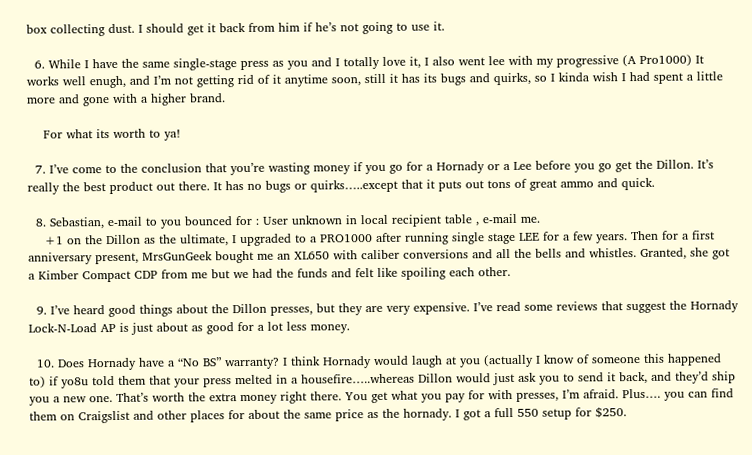box collecting dust. I should get it back from him if he’s not going to use it.

  6. While I have the same single-stage press as you and I totally love it, I also went lee with my progressive (A Pro1000) It works well enugh, and I’m not getting rid of it anytime soon, still it has its bugs and quirks, so I kinda wish I had spent a little more and gone with a higher brand.

    For what its worth to ya!

  7. I’ve come to the conclusion that you’re wasting money if you go for a Hornady or a Lee before you go get the Dillon. It’s really the best product out there. It has no bugs or quirks…..except that it puts out tons of great ammo and quick.

  8. Sebastian, e-mail to you bounced for : User unknown in local recipient table , e-mail me.
    +1 on the Dillon as the ultimate, I upgraded to a PRO1000 after running single stage LEE for a few years. Then for a first anniversary present, MrsGunGeek bought me an XL650 with caliber conversions and all the bells and whistles. Granted, she got a Kimber Compact CDP from me but we had the funds and felt like spoiling each other.

  9. I’ve heard good things about the Dillon presses, but they are very expensive. I’ve read some reviews that suggest the Hornady Lock-N-Load AP is just about as good for a lot less money.

  10. Does Hornady have a “No BS” warranty? I think Hornady would laugh at you (actually I know of someone this happened to) if yo8u told them that your press melted in a housefire…..whereas Dillon would just ask you to send it back, and they’d ship you a new one. That’s worth the extra money right there. You get what you pay for with presses, I’m afraid. Plus…. you can find them on Craigslist and other places for about the same price as the hornady. I got a full 550 setup for $250.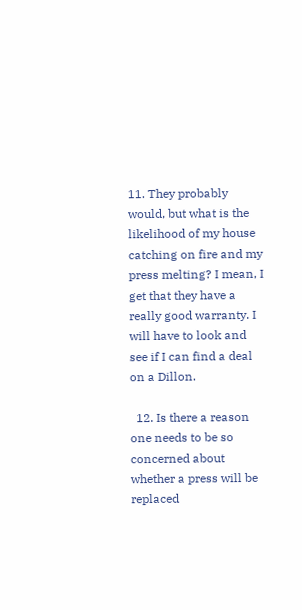11. They probably would, but what is the likelihood of my house catching on fire and my press melting? I mean, I get that they have a really good warranty. I will have to look and see if I can find a deal on a Dillon.

  12. Is there a reason one needs to be so concerned about whether a press will be replaced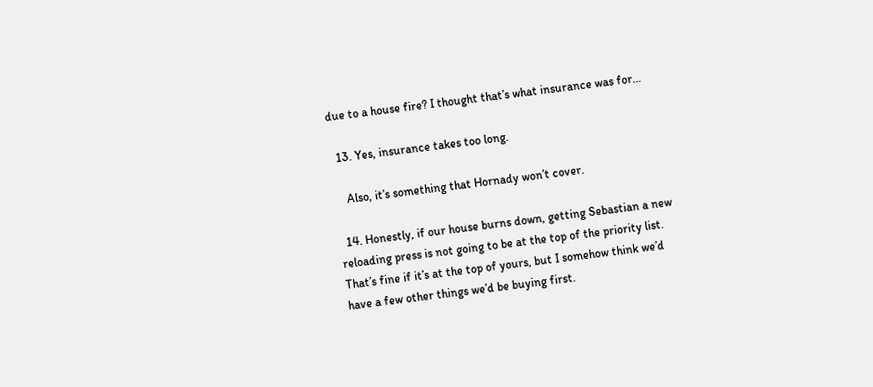due to a house fire? I thought that’s what insurance was for…

  13. Yes, insurance takes too long.

    Also, it’s something that Hornady won’t cover.

  14. Honestly, if our house burns down, getting Sebastian a new reloading press is not going to be at the top of the priority list. That’s fine if it’s at the top of yours, but I somehow think we’d have a few other things we’d be buying first.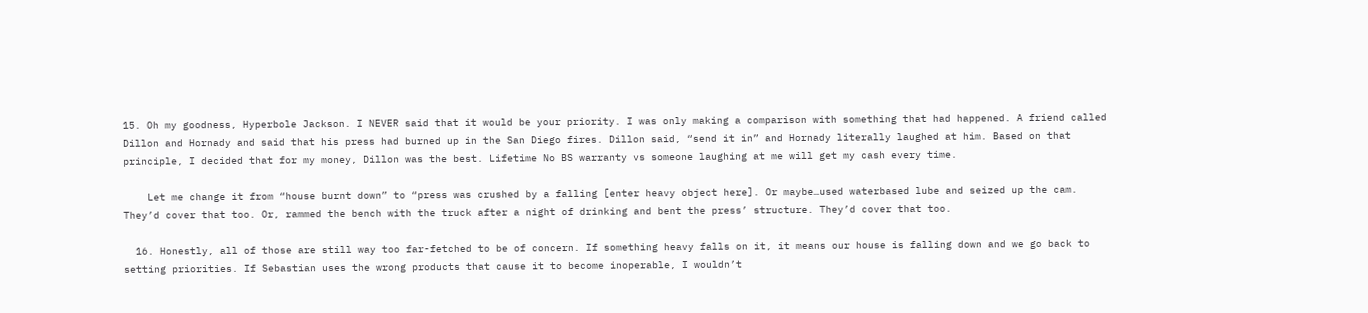15. Oh my goodness, Hyperbole Jackson. I NEVER said that it would be your priority. I was only making a comparison with something that had happened. A friend called Dillon and Hornady and said that his press had burned up in the San Diego fires. Dillon said, “send it in” and Hornady literally laughed at him. Based on that principle, I decided that for my money, Dillon was the best. Lifetime No BS warranty vs someone laughing at me will get my cash every time.

    Let me change it from “house burnt down” to “press was crushed by a falling [enter heavy object here]. Or maybe…used waterbased lube and seized up the cam. They’d cover that too. Or, rammed the bench with the truck after a night of drinking and bent the press’ structure. They’d cover that too.

  16. Honestly, all of those are still way too far-fetched to be of concern. If something heavy falls on it, it means our house is falling down and we go back to setting priorities. If Sebastian uses the wrong products that cause it to become inoperable, I wouldn’t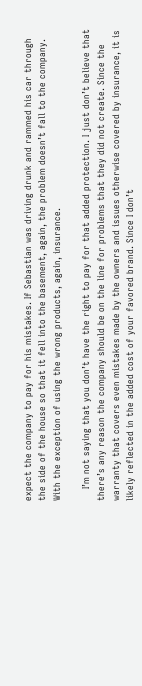expect the company to pay for his mistakes. If Sebastian was driving drunk and rammed his car through the side of the house so that it fell into the basement, again, the problem doesn’t fall to the company. With the exception of using the wrong products, again, insurance.

    I’m not saying that you don’t have the right to pay for that added protection. I just don’t believe that there’s any reason the company should be on the line for problems that they did not create. Since the warranty that covers even mistakes made by the owners and issues otherwise covered by insurance, it is likely reflected in the added cost of your favored brand. Since I don’t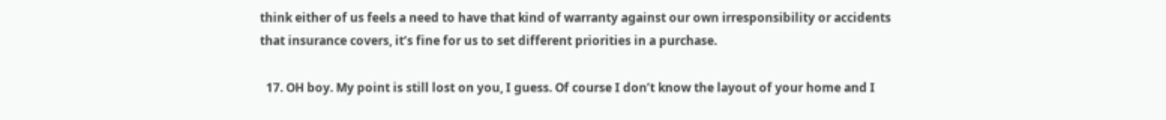think either of us feels a need to have that kind of warranty against our own irresponsibility or accidents that insurance covers, it’s fine for us to set different priorities in a purchase.

  17. OH boy. My point is still lost on you, I guess. Of course I don’t know the layout of your home and I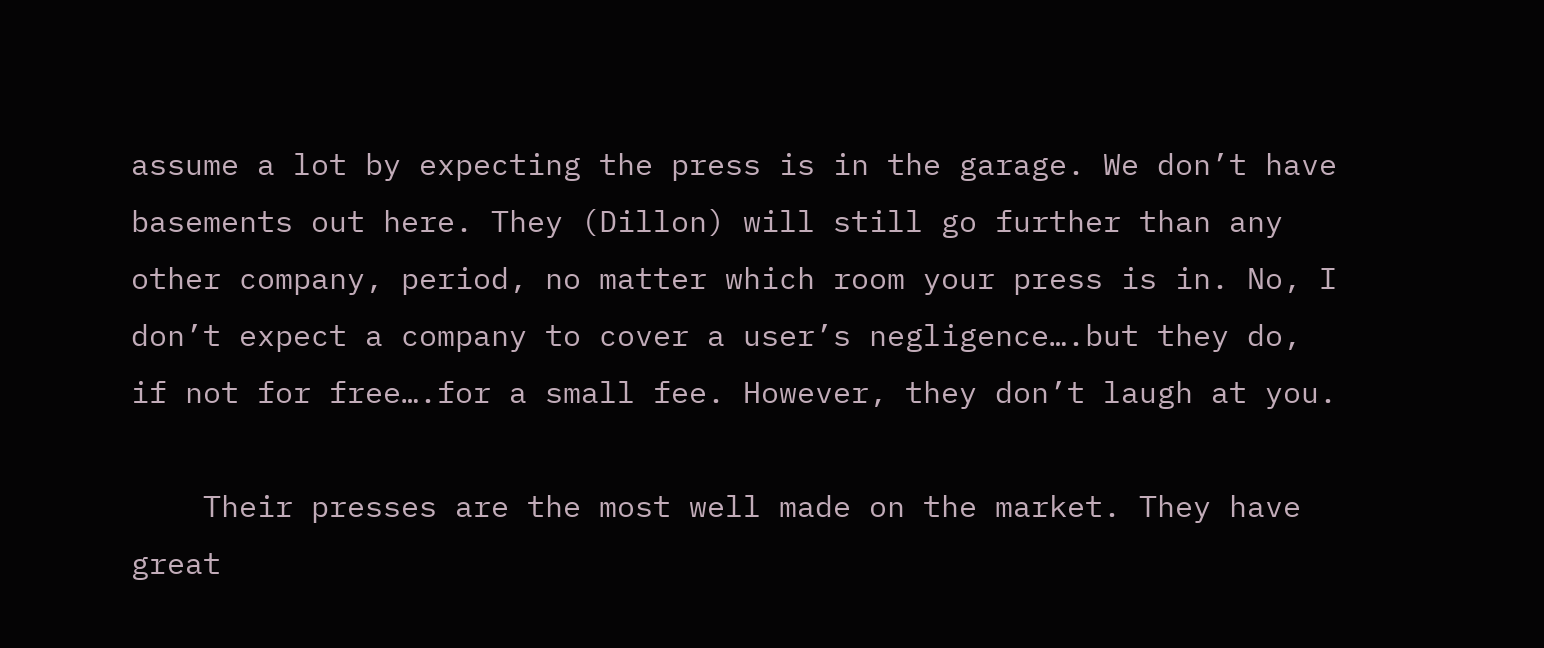assume a lot by expecting the press is in the garage. We don’t have basements out here. They (Dillon) will still go further than any other company, period, no matter which room your press is in. No, I don’t expect a company to cover a user’s negligence….but they do, if not for free….for a small fee. However, they don’t laugh at you.

    Their presses are the most well made on the market. They have great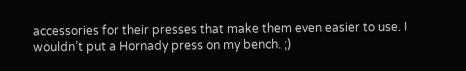accessories for their presses that make them even easier to use. I wouldn’t put a Hornady press on my bench. ;)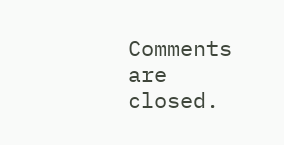Comments are closed.